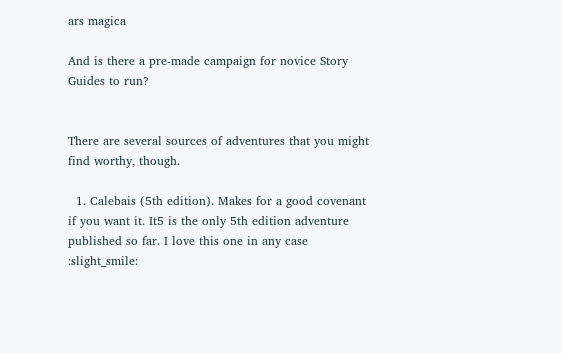ars magica

And is there a pre-made campaign for novice Story Guides to run?


There are several sources of adventures that you might find worthy, though.

  1. Calebais (5th edition). Makes for a good covenant if you want it. It5 is the only 5th edition adventure published so far. I love this one in any case :slight_smile: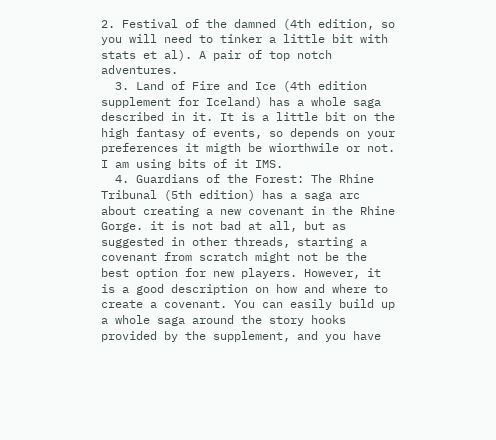2. Festival of the damned (4th edition, so you will need to tinker a little bit with stats et al). A pair of top notch adventures.
  3. Land of Fire and Ice (4th edition supplement for Iceland) has a whole saga described in it. It is a little bit on the high fantasy of events, so depends on your preferences it migth be wiorthwile or not. I am using bits of it IMS.
  4. Guardians of the Forest: The Rhine Tribunal (5th edition) has a saga arc about creating a new covenant in the Rhine Gorge. it is not bad at all, but as suggested in other threads, starting a covenant from scratch might not be the best option for new players. However, it is a good description on how and where to create a covenant. You can easily build up a whole saga around the story hooks provided by the supplement, and you have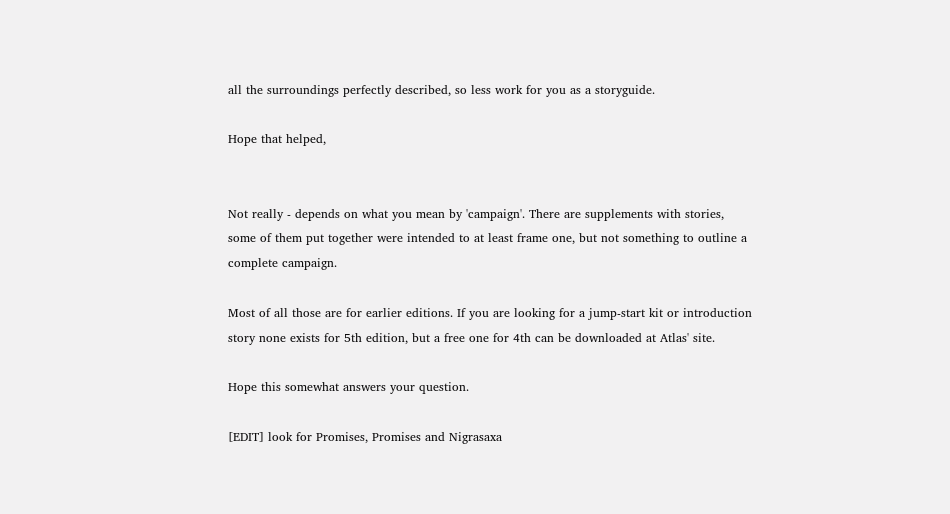all the surroundings perfectly described, so less work for you as a storyguide.

Hope that helped,


Not really - depends on what you mean by 'campaign'. There are supplements with stories, some of them put together were intended to at least frame one, but not something to outline a complete campaign.

Most of all those are for earlier editions. If you are looking for a jump-start kit or introduction story none exists for 5th edition, but a free one for 4th can be downloaded at Atlas' site.

Hope this somewhat answers your question.

[EDIT] look for Promises, Promises and Nigrasaxa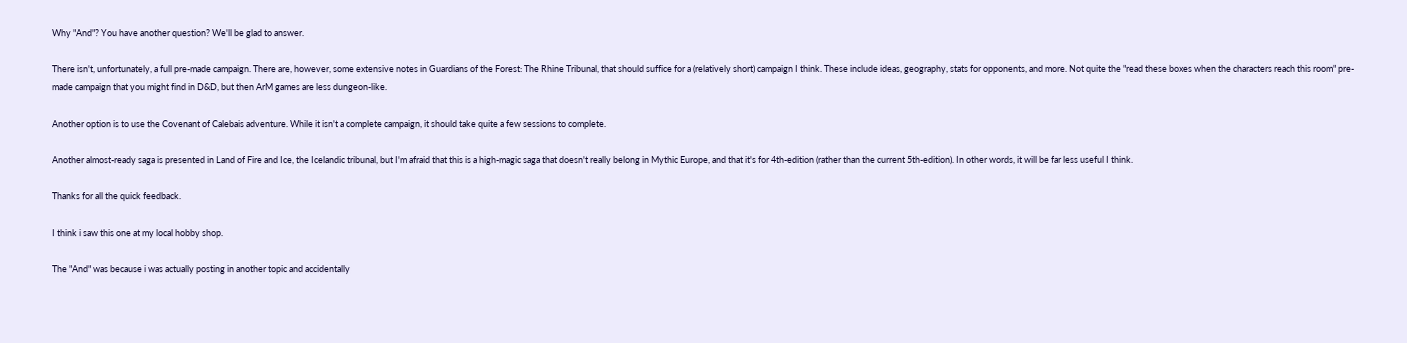Why "And"? You have another question? We'll be glad to answer.

There isn't, unfortunately, a full pre-made campaign. There are, however, some extensive notes in Guardians of the Forest: The Rhine Tribunal, that should suffice for a (relatively short) campaign I think. These include ideas, geography, stats for opponents, and more. Not quite the "read these boxes when the characters reach this room" pre-made campaign that you might find in D&D, but then ArM games are less dungeon-like.

Another option is to use the Covenant of Calebais adventure. While it isn't a complete campaign, it should take quite a few sessions to complete.

Another almost-ready saga is presented in Land of Fire and Ice, the Icelandic tribunal, but I'm afraid that this is a high-magic saga that doesn't really belong in Mythic Europe, and that it's for 4th-edition (rather than the current 5th-edition). In other words, it will be far less useful I think.

Thanks for all the quick feedback.

I think i saw this one at my local hobby shop.

The "And" was because i was actually posting in another topic and accidentally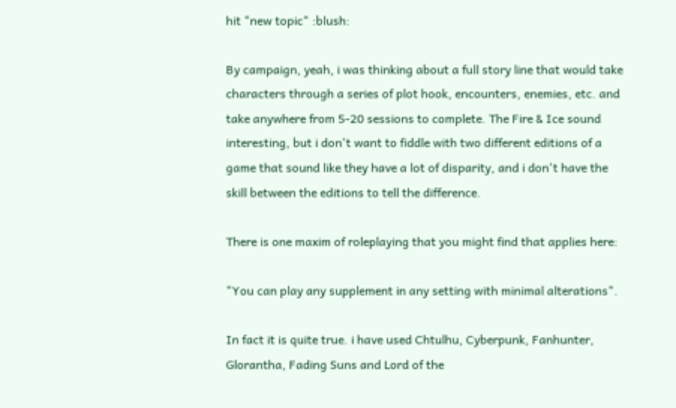hit "new topic" :blush:

By campaign, yeah, i was thinking about a full story line that would take characters through a series of plot hook, encounters, enemies, etc. and take anywhere from 5-20 sessions to complete. The Fire & Ice sound interesting, but i don't want to fiddle with two different editions of a game that sound like they have a lot of disparity, and i don't have the skill between the editions to tell the difference.

There is one maxim of roleplaying that you might find that applies here:

"You can play any supplement in any setting with minimal alterations".

In fact it is quite true. i have used Chtulhu, Cyberpunk, Fanhunter, Glorantha, Fading Suns and Lord of the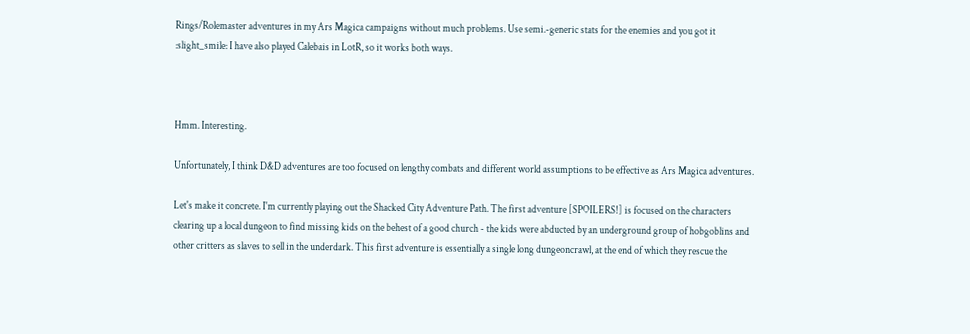Rings/Rolemaster adventures in my Ars Magica campaigns without much problems. Use semi.-generic stats for the enemies and you got it :slight_smile: I have also played Calebais in LotR, so it works both ways.



Hmm. Interesting.

Unfortunately, I think D&D adventures are too focused on lengthy combats and different world assumptions to be effective as Ars Magica adventures.

Let's make it concrete. I'm currently playing out the Shacked City Adventure Path. The first adventure [SPOILERS!] is focused on the characters clearing up a local dungeon to find missing kids on the behest of a good church - the kids were abducted by an underground group of hobgoblins and other critters as slaves to sell in the underdark. This first adventure is essentially a single long dungeoncrawl, at the end of which they rescue the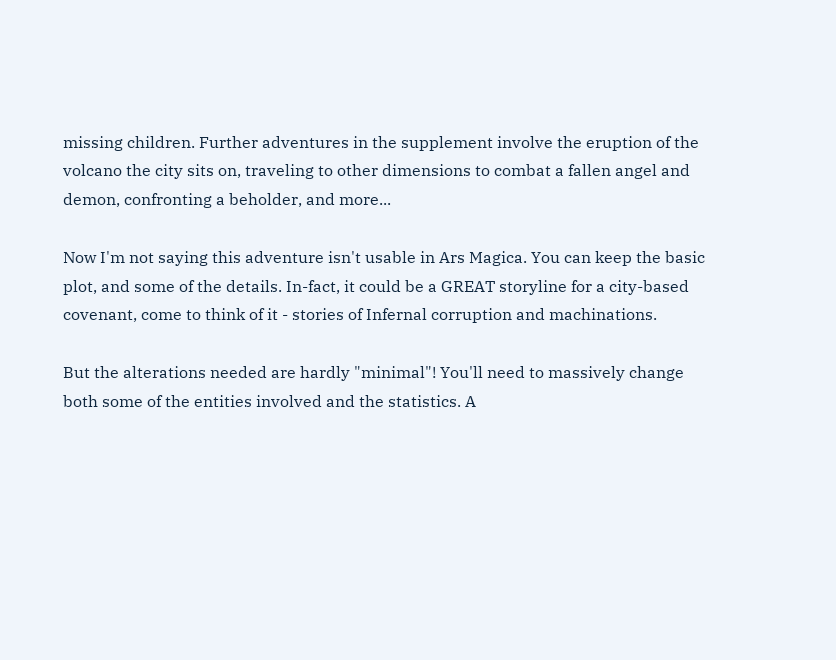missing children. Further adventures in the supplement involve the eruption of the volcano the city sits on, traveling to other dimensions to combat a fallen angel and demon, confronting a beholder, and more...

Now I'm not saying this adventure isn't usable in Ars Magica. You can keep the basic plot, and some of the details. In-fact, it could be a GREAT storyline for a city-based covenant, come to think of it - stories of Infernal corruption and machinations.

But the alterations needed are hardly "minimal"! You'll need to massively change both some of the entities involved and the statistics. A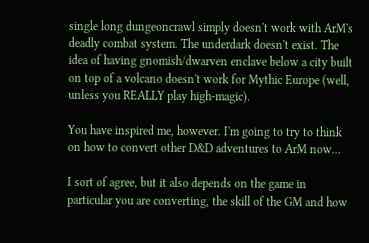single long dungeoncrawl simply doesn't work with ArM's deadly combat system. The underdark doesn't exist. The idea of having gnomish/dwarven enclave below a city built on top of a volcano doesn't work for Mythic Europe (well, unless you REALLY play high-magic).

You have inspired me, however. I'm going to try to think on how to convert other D&D adventures to ArM now...

I sort of agree, but it also depends on the game in particular you are converting, the skill of the GM and how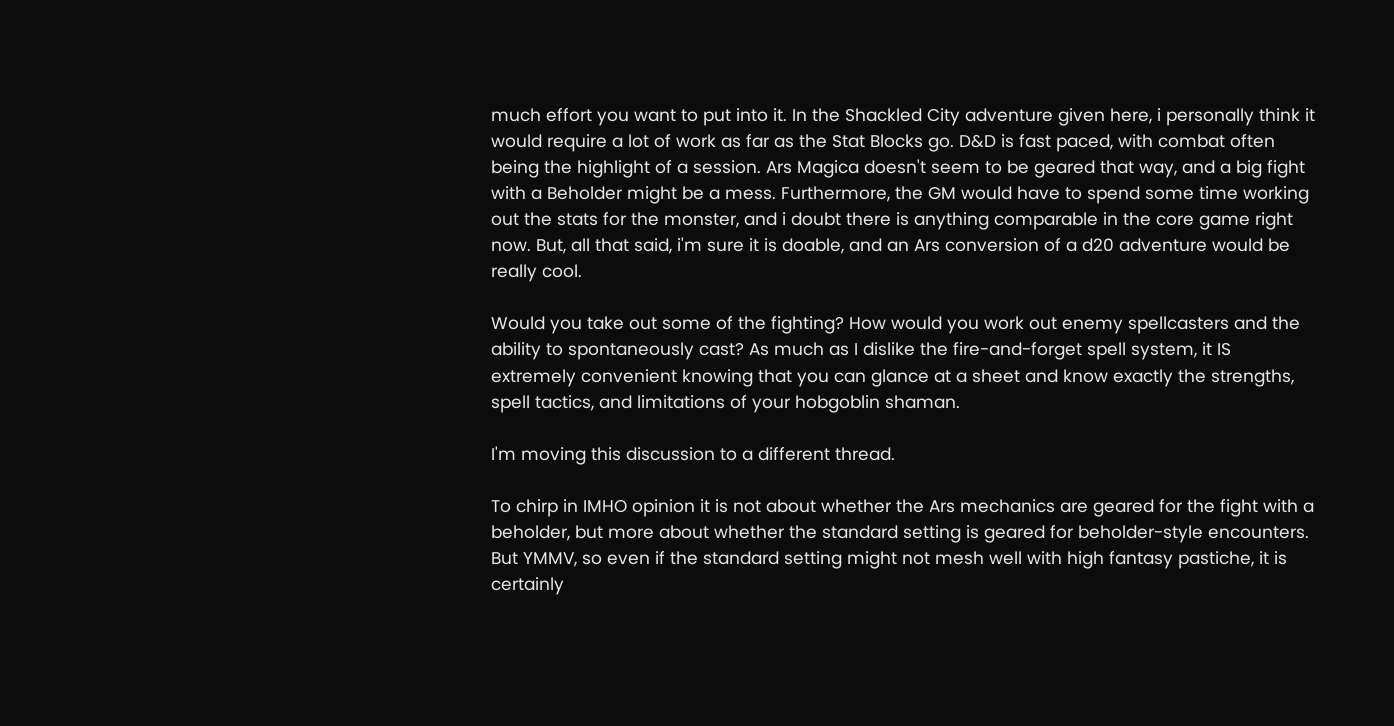much effort you want to put into it. In the Shackled City adventure given here, i personally think it would require a lot of work as far as the Stat Blocks go. D&D is fast paced, with combat often being the highlight of a session. Ars Magica doesn't seem to be geared that way, and a big fight with a Beholder might be a mess. Furthermore, the GM would have to spend some time working out the stats for the monster, and i doubt there is anything comparable in the core game right now. But, all that said, i'm sure it is doable, and an Ars conversion of a d20 adventure would be really cool.

Would you take out some of the fighting? How would you work out enemy spellcasters and the ability to spontaneously cast? As much as I dislike the fire-and-forget spell system, it IS extremely convenient knowing that you can glance at a sheet and know exactly the strengths, spell tactics, and limitations of your hobgoblin shaman.

I'm moving this discussion to a different thread.

To chirp in IMHO opinion it is not about whether the Ars mechanics are geared for the fight with a beholder, but more about whether the standard setting is geared for beholder-style encounters. But YMMV, so even if the standard setting might not mesh well with high fantasy pastiche, it is certainly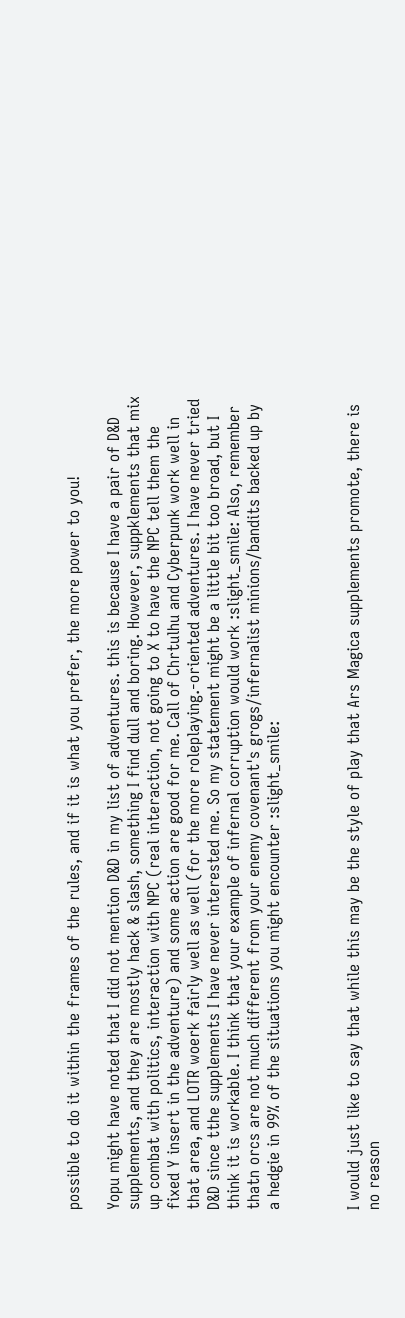possible to do it within the frames of the rules, and if it is what you prefer, the more power to you!

Yopu might have noted that I did not mention D&D in my list of adventures. this is because I have a pair of D&D supplements, and they are mostly hack & slash, something I find dull and boring. However, suppklements that mix up combat with politics, interaction with NPC (real interaction, not going to X to have the NPC tell them the fixed Y insert in the adventure) and some action are good for me. Call of Chrtulhu and Cyberpunk work well in that area, and LOTR woerk fairly well as well (for the more roleplaying.-oriented adventures. I have never tried D&D since tthe supplements I have never interested me. So my statement might be a little bit too broad, but I think it is workable. I think that your example of infernal corruption would work :slight_smile: Also, remember thatn orcs are not much different from your enemy covenant's grogs/infernalist minions/bandits backed up by a hedgie in 99% of the situations you might encounter :slight_smile:



I would just like to say that while this may be the style of play that Ars Magica supplements promote, there is no reason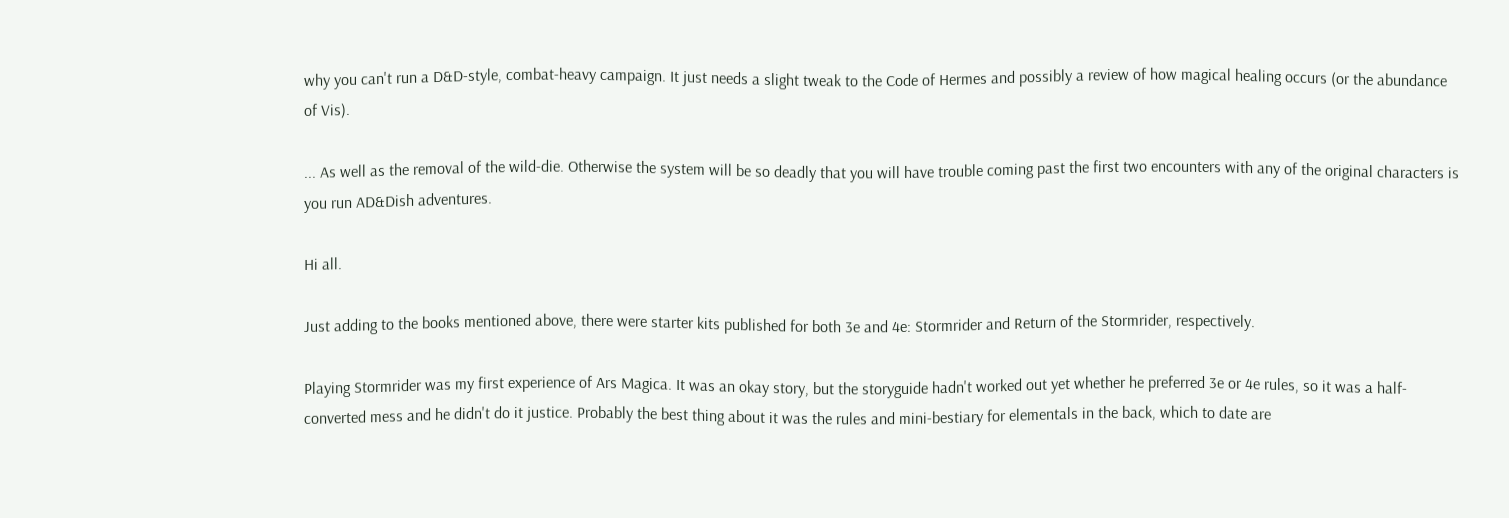why you can't run a D&D-style, combat-heavy campaign. It just needs a slight tweak to the Code of Hermes and possibly a review of how magical healing occurs (or the abundance of Vis).

... As well as the removal of the wild-die. Otherwise the system will be so deadly that you will have trouble coming past the first two encounters with any of the original characters is you run AD&Dish adventures.

Hi all.

Just adding to the books mentioned above, there were starter kits published for both 3e and 4e: Stormrider and Return of the Stormrider, respectively.

Playing Stormrider was my first experience of Ars Magica. It was an okay story, but the storyguide hadn't worked out yet whether he preferred 3e or 4e rules, so it was a half-converted mess and he didn't do it justice. Probably the best thing about it was the rules and mini-bestiary for elementals in the back, which to date are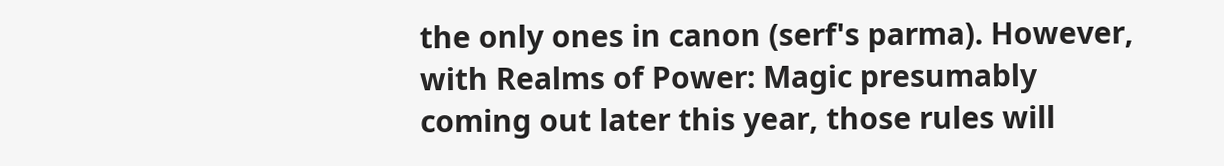the only ones in canon (serf's parma). However, with Realms of Power: Magic presumably coming out later this year, those rules will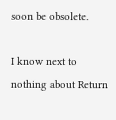soon be obsolete.

I know next to nothing about Return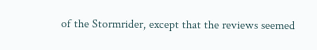of the Stormrider, except that the reviews seemed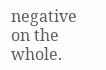negative on the whole.